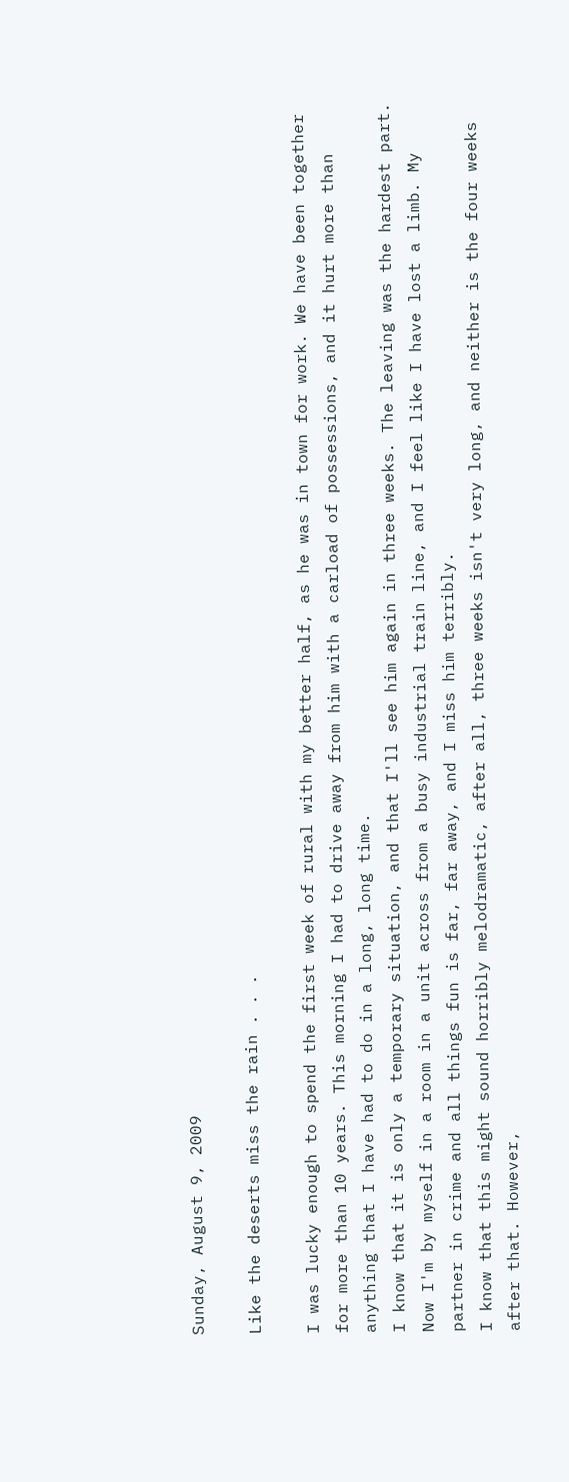Sunday, August 9, 2009

Like the deserts miss the rain . . .

I was lucky enough to spend the first week of rural with my better half, as he was in town for work. We have been together for more than 10 years. This morning I had to drive away from him with a carload of possessions, and it hurt more than anything that I have had to do in a long, long time.
I know that it is only a temporary situation, and that I'll see him again in three weeks. The leaving was the hardest part.
Now I'm by myself in a room in a unit across from a busy industrial train line, and I feel like I have lost a limb. My partner in crime and all things fun is far, far away, and I miss him terribly.
I know that this might sound horribly melodramatic, after all, three weeks isn't very long, and neither is the four weeks after that. However,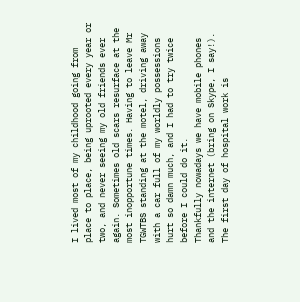I lived most of my childhood going from place to place, being uprooted every year or two, and never seeing my old friends ever again. Sometimes old scars resurface at the most inopportune times. Having to leave Mr TGWTBS standing at the motel, driving away with a car full of my worldly possessions hurt so damn much, and I had to try twice before I could do it.
Thankfully nowadays we have mobile phones and the internet (bring on Skype, I say!).
The first day of hospital work is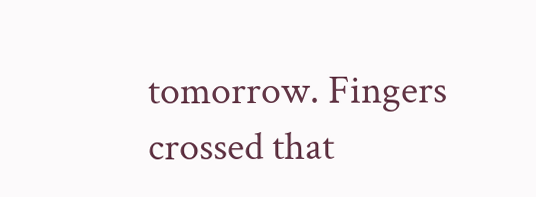tomorrow. Fingers crossed that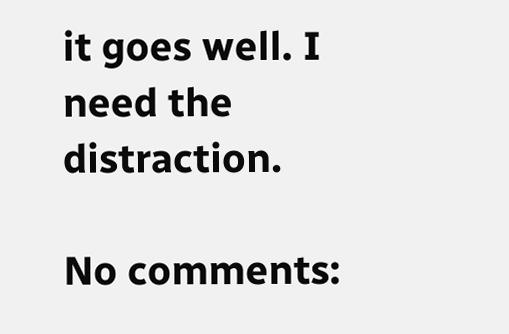it goes well. I need the distraction.

No comments: